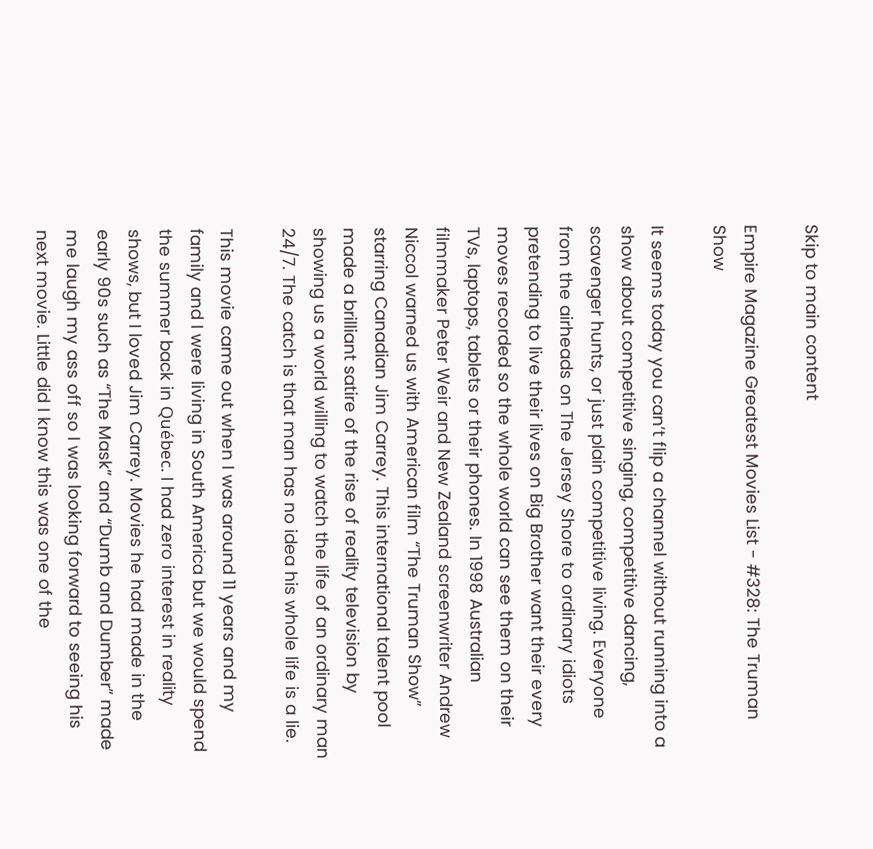Skip to main content

Empire Magazine Greatest Movies List - #328: The Truman Show

It seems today you can’t flip a channel without running into a show about competitive singing, competitive dancing, scavenger hunts, or just plain competitive living. Everyone from the airheads on The Jersey Shore to ordinary idiots pretending to live their lives on Big Brother want their every moves recorded so the whole world can see them on their TVs, laptops, tablets or their phones. In 1998 Australian filmmaker Peter Weir and New Zealand screenwriter Andrew Niccol warned us with American film “The Truman Show” starring Canadian Jim Carrey. This international talent pool made a brilliant satire of the rise of reality television by showing us a world willing to watch the life of an ordinary man 24/7. The catch is that man has no idea his whole life is a lie.

This movie came out when I was around 11 years and my family and I were living in South America but we would spend the summer back in Québec. I had zero interest in reality shows, but I loved Jim Carrey. Movies he had made in the early 90s such as “The Mask” and “Dumb and Dumber” made me laugh my ass off so I was looking forward to seeing his next movie. Little did I know this was one of the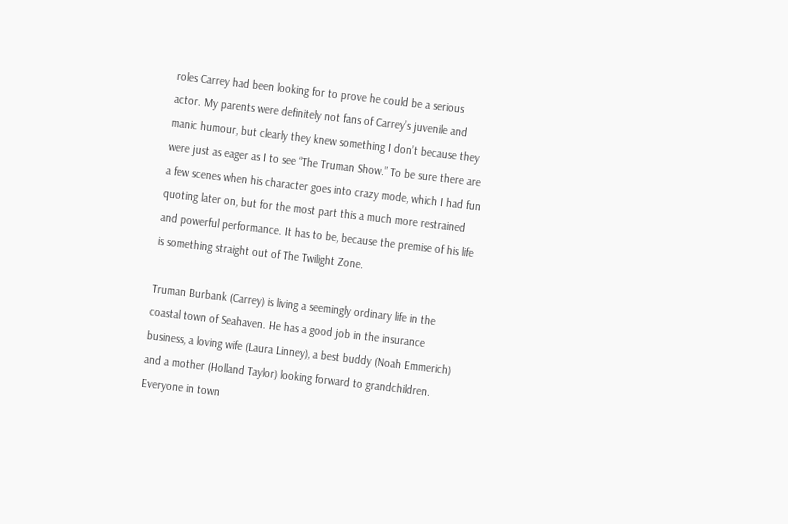roles Carrey had been looking for to prove he could be a serious actor. My parents were definitely not fans of Carrey’s juvenile and manic humour, but clearly they knew something I don’t because they were just as eager as I to see “The Truman Show.” To be sure there are a few scenes when his character goes into crazy mode, which I had fun quoting later on, but for the most part this a much more restrained and powerful performance. It has to be, because the premise of his life is something straight out of The Twilight Zone.

Truman Burbank (Carrey) is living a seemingly ordinary life in the coastal town of Seahaven. He has a good job in the insurance business, a loving wife (Laura Linney), a best buddy (Noah Emmerich) and a mother (Holland Taylor) looking forward to grandchildren. Everyone in town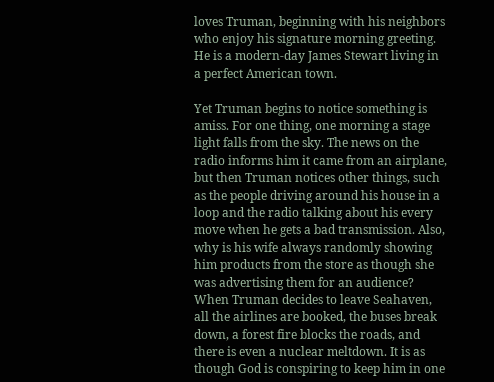loves Truman, beginning with his neighbors who enjoy his signature morning greeting. He is a modern-day James Stewart living in a perfect American town.

Yet Truman begins to notice something is amiss. For one thing, one morning a stage light falls from the sky. The news on the radio informs him it came from an airplane, but then Truman notices other things, such as the people driving around his house in a loop and the radio talking about his every move when he gets a bad transmission. Also, why is his wife always randomly showing him products from the store as though she was advertising them for an audience? When Truman decides to leave Seahaven, all the airlines are booked, the buses break down, a forest fire blocks the roads, and there is even a nuclear meltdown. It is as though God is conspiring to keep him in one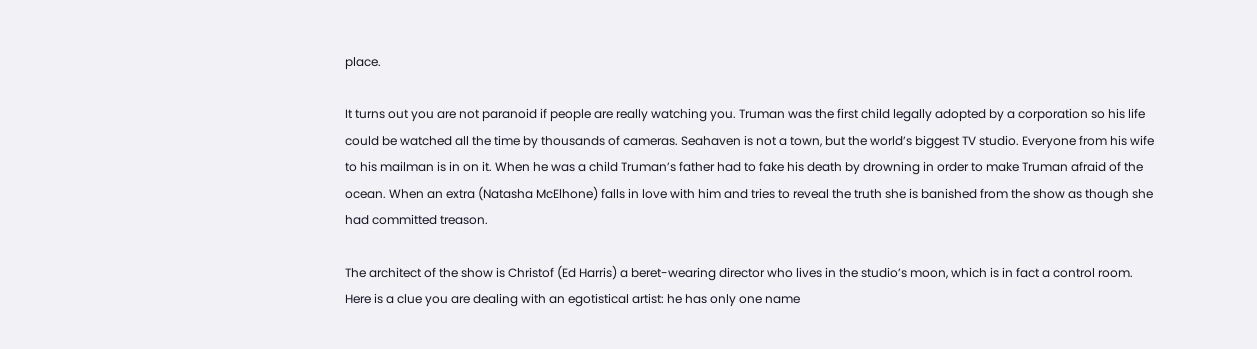place.

It turns out you are not paranoid if people are really watching you. Truman was the first child legally adopted by a corporation so his life could be watched all the time by thousands of cameras. Seahaven is not a town, but the world’s biggest TV studio. Everyone from his wife to his mailman is in on it. When he was a child Truman’s father had to fake his death by drowning in order to make Truman afraid of the ocean. When an extra (Natasha McElhone) falls in love with him and tries to reveal the truth she is banished from the show as though she had committed treason.

The architect of the show is Christof (Ed Harris) a beret-wearing director who lives in the studio’s moon, which is in fact a control room. Here is a clue you are dealing with an egotistical artist: he has only one name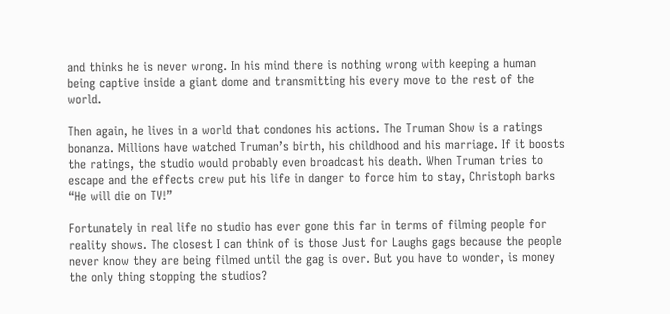and thinks he is never wrong. In his mind there is nothing wrong with keeping a human being captive inside a giant dome and transmitting his every move to the rest of the world.

Then again, he lives in a world that condones his actions. The Truman Show is a ratings bonanza. Millions have watched Truman’s birth, his childhood and his marriage. If it boosts the ratings, the studio would probably even broadcast his death. When Truman tries to escape and the effects crew put his life in danger to force him to stay, Christoph barks “He will die on TV!”

Fortunately in real life no studio has ever gone this far in terms of filming people for reality shows. The closest I can think of is those Just for Laughs gags because the people never know they are being filmed until the gag is over. But you have to wonder, is money the only thing stopping the studios?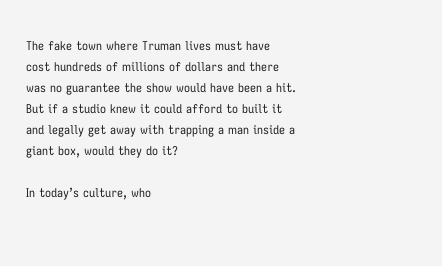The fake town where Truman lives must have cost hundreds of millions of dollars and there was no guarantee the show would have been a hit. But if a studio knew it could afford to built it and legally get away with trapping a man inside a giant box, would they do it?

In today’s culture, who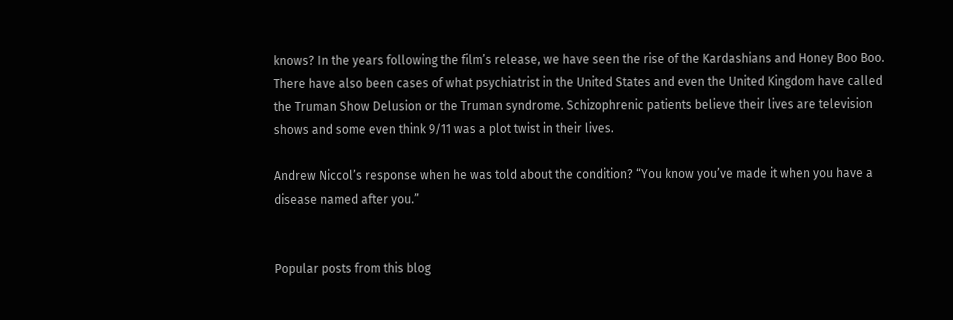knows? In the years following the film’s release, we have seen the rise of the Kardashians and Honey Boo Boo. There have also been cases of what psychiatrist in the United States and even the United Kingdom have called the Truman Show Delusion or the Truman syndrome. Schizophrenic patients believe their lives are television shows and some even think 9/11 was a plot twist in their lives.

Andrew Niccol’s response when he was told about the condition? “You know you’ve made it when you have a disease named after you.”


Popular posts from this blog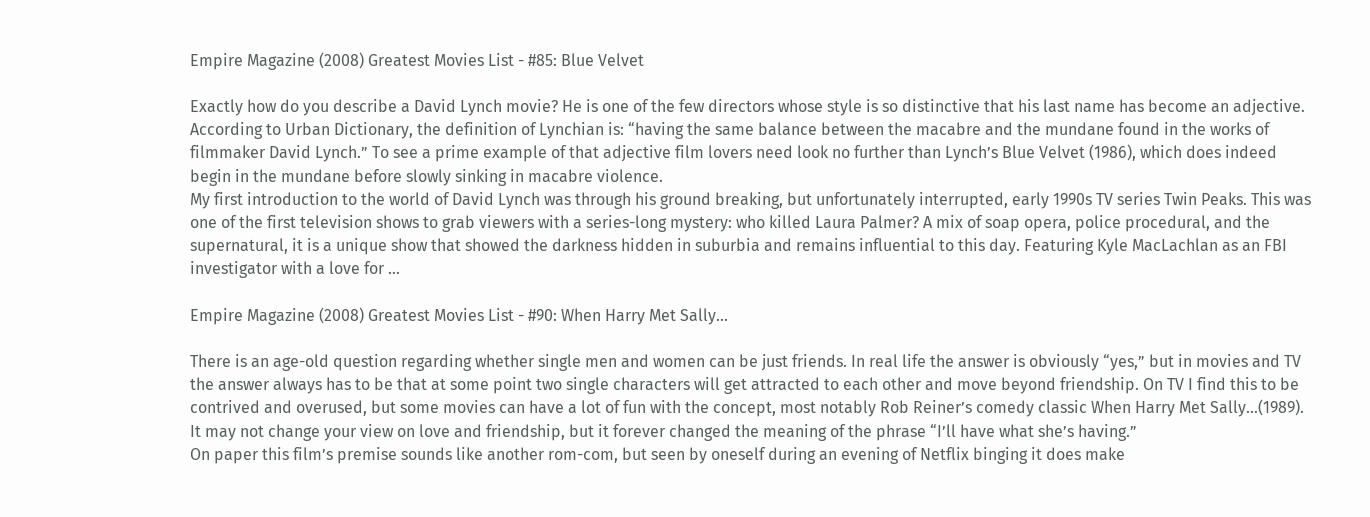Empire Magazine (2008) Greatest Movies List - #85: Blue Velvet

Exactly how do you describe a David Lynch movie? He is one of the few directors whose style is so distinctive that his last name has become an adjective. According to Urban Dictionary, the definition of Lynchian is: “having the same balance between the macabre and the mundane found in the works of filmmaker David Lynch.” To see a prime example of that adjective film lovers need look no further than Lynch’s Blue Velvet (1986), which does indeed begin in the mundane before slowly sinking in macabre violence.
My first introduction to the world of David Lynch was through his ground breaking, but unfortunately interrupted, early 1990s TV series Twin Peaks. This was one of the first television shows to grab viewers with a series-long mystery: who killed Laura Palmer? A mix of soap opera, police procedural, and the supernatural, it is a unique show that showed the darkness hidden in suburbia and remains influential to this day. Featuring Kyle MacLachlan as an FBI investigator with a love for …

Empire Magazine (2008) Greatest Movies List - #90: When Harry Met Sally...

There is an age-old question regarding whether single men and women can be just friends. In real life the answer is obviously “yes,” but in movies and TV the answer always has to be that at some point two single characters will get attracted to each other and move beyond friendship. On TV I find this to be contrived and overused, but some movies can have a lot of fun with the concept, most notably Rob Reiner’s comedy classic When Harry Met Sally…(1989). It may not change your view on love and friendship, but it forever changed the meaning of the phrase “I’ll have what she’s having.”
On paper this film’s premise sounds like another rom-com, but seen by oneself during an evening of Netflix binging it does make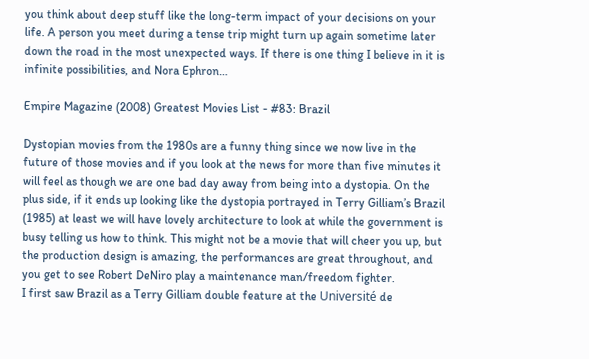you think about deep stuff like the long-term impact of your decisions on your life. A person you meet during a tense trip might turn up again sometime later down the road in the most unexpected ways. If there is one thing I believe in it is infinite possibilities, and Nora Ephron…

Empire Magazine (2008) Greatest Movies List - #83: Brazil

Dystopian movies from the 1980s are a funny thing since we now live in the future of those movies and if you look at the news for more than five minutes it will feel as though we are one bad day away from being into a dystopia. On the plus side, if it ends up looking like the dystopia portrayed in Terry Gilliam’s Brazil (1985) at least we will have lovely architecture to look at while the government is busy telling us how to think. This might not be a movie that will cheer you up, but the production design is amazing, the performances are great throughout, and you get to see Robert DeNiro play a maintenance man/freedom fighter.
I first saw Brazil as a Terry Gilliam double feature at the Université de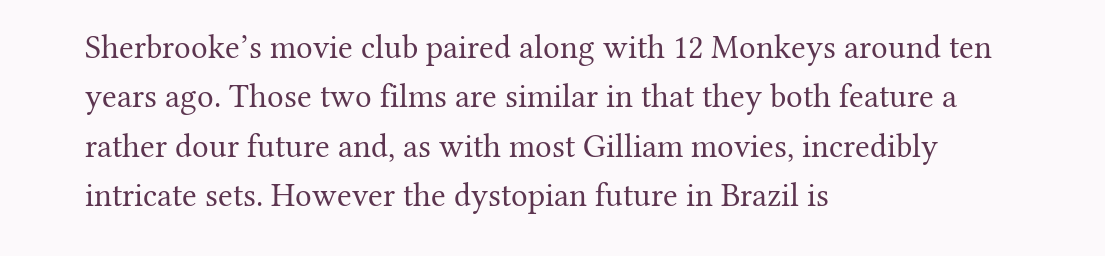Sherbrooke’s movie club paired along with 12 Monkeys around ten years ago. Those two films are similar in that they both feature a rather dour future and, as with most Gilliam movies, incredibly intricate sets. However the dystopian future in Brazil is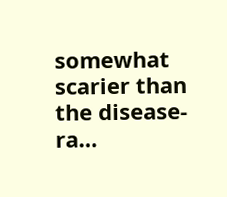somewhat scarier than the disease-ra…